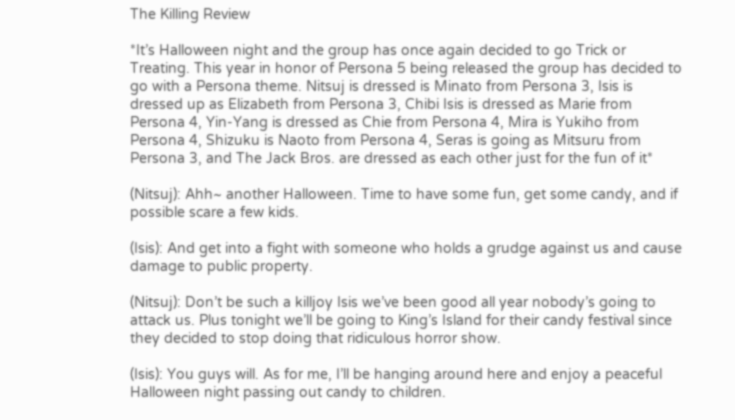The Killing Review

*It’s Halloween night and the group has once again decided to go Trick or Treating. This year in honor of Persona 5 being released the group has decided to go with a Persona theme. Nitsuj is dressed is Minato from Persona 3, Isis is dressed up as Elizabeth from Persona 3, Chibi Isis is dressed as Marie from Persona 4, Yin-Yang is dressed as Chie from Persona 4, Mira is Yukiho from Persona 4, Shizuku is Naoto from Persona 4, Seras is going as Mitsuru from Persona 3, and The Jack Bros. are dressed as each other just for the fun of it*

(Nitsuj): Ahh~ another Halloween. Time to have some fun, get some candy, and if possible scare a few kids.

(Isis): And get into a fight with someone who holds a grudge against us and cause damage to public property.

(Nitsuj): Don’t be such a killjoy Isis we’ve been good all year nobody’s going to attack us. Plus tonight we’ll be going to King’s Island for their candy festival since they decided to stop doing that ridiculous horror show.

(Isis): You guys will. As for me, I’ll be hanging around here and enjoy a peaceful Halloween night passing out candy to children.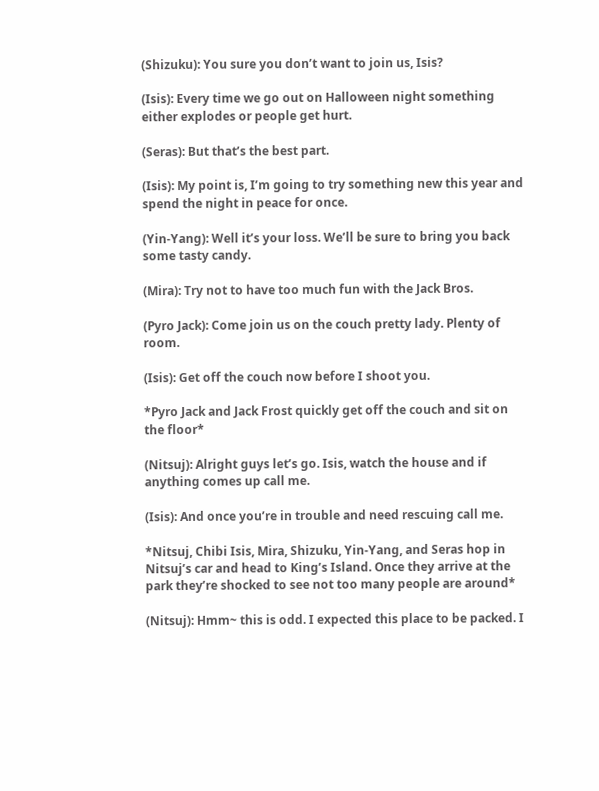(Shizuku): You sure you don’t want to join us, Isis?

(Isis): Every time we go out on Halloween night something either explodes or people get hurt.

(Seras): But that’s the best part.

(Isis): My point is, I’m going to try something new this year and spend the night in peace for once.

(Yin-Yang): Well it’s your loss. We’ll be sure to bring you back some tasty candy.

(Mira): Try not to have too much fun with the Jack Bros.

(Pyro Jack): Come join us on the couch pretty lady. Plenty of room.

(Isis): Get off the couch now before I shoot you.

*Pyro Jack and Jack Frost quickly get off the couch and sit on the floor*

(Nitsuj): Alright guys let’s go. Isis, watch the house and if anything comes up call me.

(Isis): And once you’re in trouble and need rescuing call me.

*Nitsuj, Chibi Isis, Mira, Shizuku, Yin-Yang, and Seras hop in Nitsuj’s car and head to King’s Island. Once they arrive at the park they’re shocked to see not too many people are around*

(Nitsuj): Hmm~ this is odd. I expected this place to be packed. I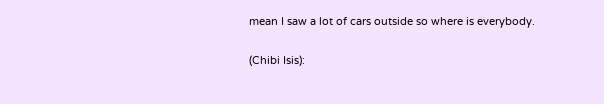mean I saw a lot of cars outside so where is everybody.

(Chibi Isis):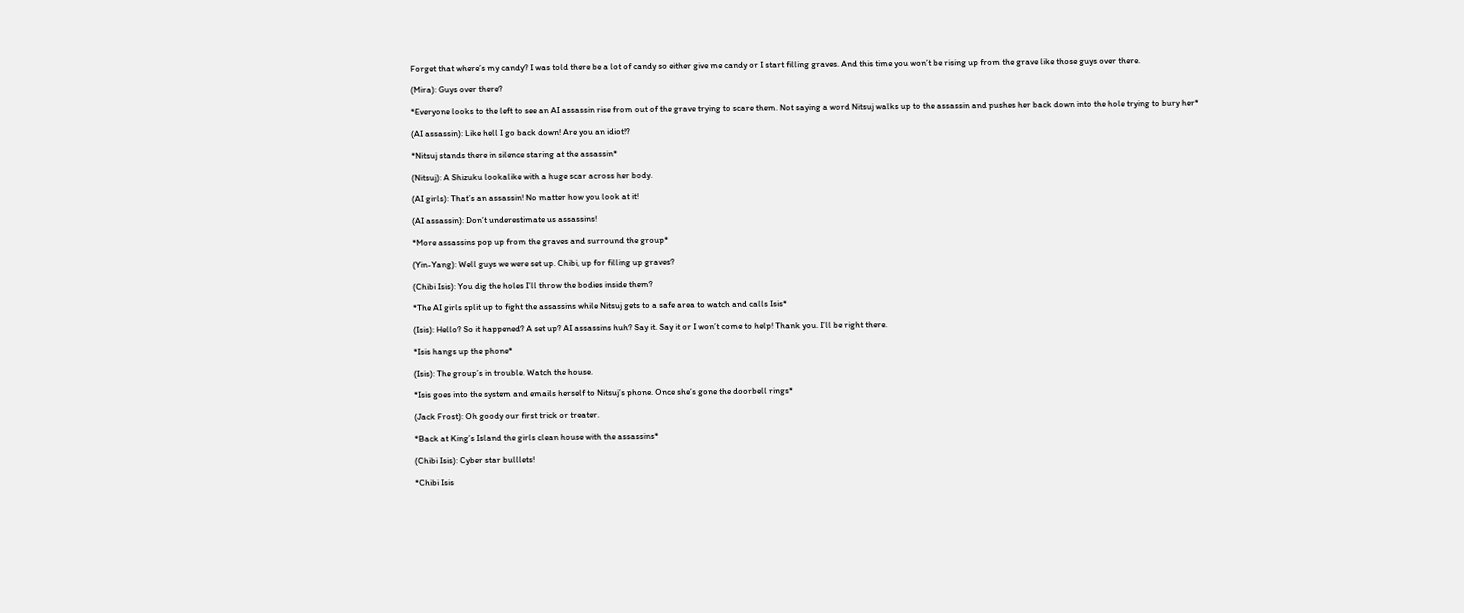Forget that where’s my candy? I was told there be a lot of candy so either give me candy or I start filling graves. And this time you won’t be rising up from the grave like those guys over there.

(Mira): Guys over there?

*Everyone looks to the left to see an AI assassin rise from out of the grave trying to scare them. Not saying a word Nitsuj walks up to the assassin and pushes her back down into the hole trying to bury her*

(AI assassin): Like hell I go back down! Are you an idiot!?

*Nitsuj stands there in silence staring at the assassin*

(Nitsuj): A Shizuku lookalike with a huge scar across her body.

(AI girls): That’s an assassin! No matter how you look at it!

(AI assassin): Don’t underestimate us assassins!

*More assassins pop up from the graves and surround the group*

(Yin-Yang): Well guys we were set up. Chibi, up for filling up graves?

(Chibi Isis): You dig the holes I’ll throw the bodies inside them?

*The AI girls split up to fight the assassins while Nitsuj gets to a safe area to watch and calls Isis*

(Isis): Hello? So it happened? A set up? AI assassins huh? Say it. Say it or I won’t come to help! Thank you. I’ll be right there.

*Isis hangs up the phone*

(Isis): The group’s in trouble. Watch the house.

*Isis goes into the system and emails herself to Nitsuj’s phone. Once she’s gone the doorbell rings*

(Jack Frost): Oh goody our first trick or treater.

*Back at King’s Island the girls clean house with the assassins*

(Chibi Isis): Cyber star bulllets!

*Chibi Isis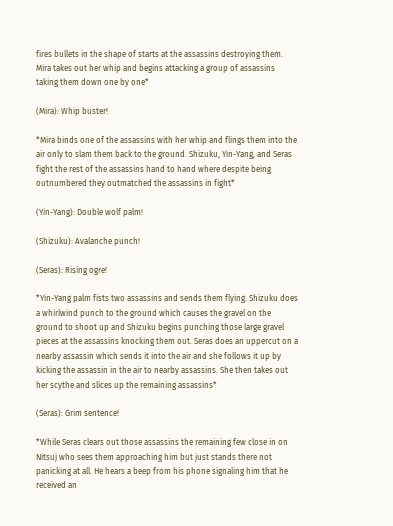fires bullets in the shape of starts at the assassins destroying them. Mira takes out her whip and begins attacking a group of assassins taking them down one by one*

(Mira): Whip buster!

*Mira binds one of the assassins with her whip and flings them into the air only to slam them back to the ground. Shizuku, Yin-Yang, and Seras fight the rest of the assassins hand to hand where despite being outnumbered they outmatched the assassins in fight*

(Yin-Yang): Double wolf palm!

(Shizuku): Avalanche punch!

(Seras): Rising ogre!

*Yin-Yang palm fists two assassins and sends them flying. Shizuku does a whirlwind punch to the ground which causes the gravel on the ground to shoot up and Shizuku begins punching those large gravel pieces at the assassins knocking them out. Seras does an uppercut on a nearby assassin which sends it into the air and she follows it up by kicking the assassin in the air to nearby assassins. She then takes out her scythe and slices up the remaining assassins*

(Seras): Grim sentence!

*While Seras clears out those assassins the remaining few close in on Nitsuj who sees them approaching him but just stands there not panicking at all. He hears a beep from his phone signaling him that he received an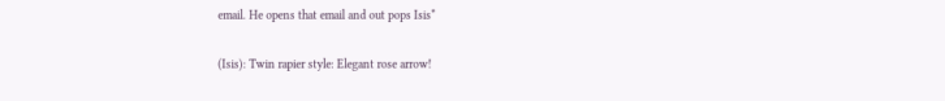email. He opens that email and out pops Isis*

(Isis): Twin rapier style: Elegant rose arrow!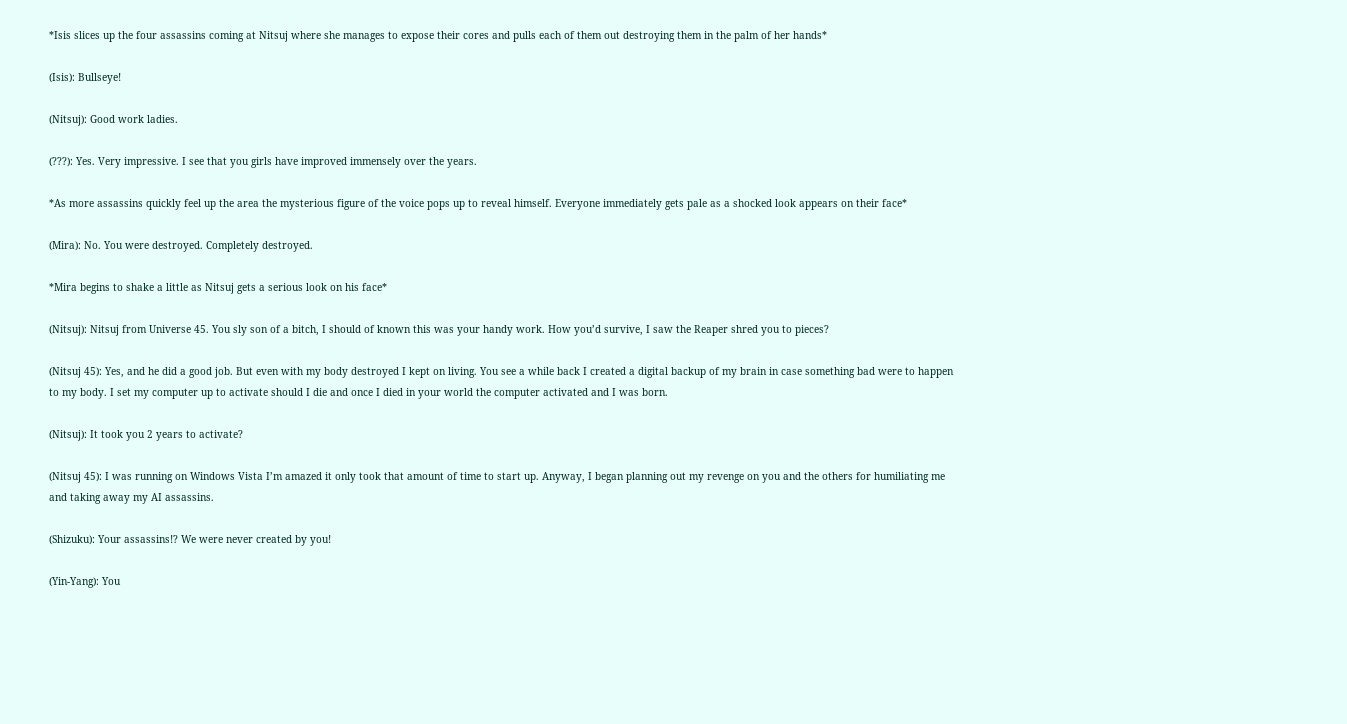*Isis slices up the four assassins coming at Nitsuj where she manages to expose their cores and pulls each of them out destroying them in the palm of her hands*

(Isis): Bullseye!

(Nitsuj): Good work ladies.

(???): Yes. Very impressive. I see that you girls have improved immensely over the years.

*As more assassins quickly feel up the area the mysterious figure of the voice pops up to reveal himself. Everyone immediately gets pale as a shocked look appears on their face*

(Mira): No. You were destroyed. Completely destroyed.

*Mira begins to shake a little as Nitsuj gets a serious look on his face*

(Nitsuj): Nitsuj from Universe 45. You sly son of a bitch, I should of known this was your handy work. How you’d survive, I saw the Reaper shred you to pieces?

(Nitsuj 45): Yes, and he did a good job. But even with my body destroyed I kept on living. You see a while back I created a digital backup of my brain in case something bad were to happen to my body. I set my computer up to activate should I die and once I died in your world the computer activated and I was born.

(Nitsuj): It took you 2 years to activate?

(Nitsuj 45): I was running on Windows Vista I’m amazed it only took that amount of time to start up. Anyway, I began planning out my revenge on you and the others for humiliating me and taking away my AI assassins.

(Shizuku): Your assassins!? We were never created by you!

(Yin-Yang): You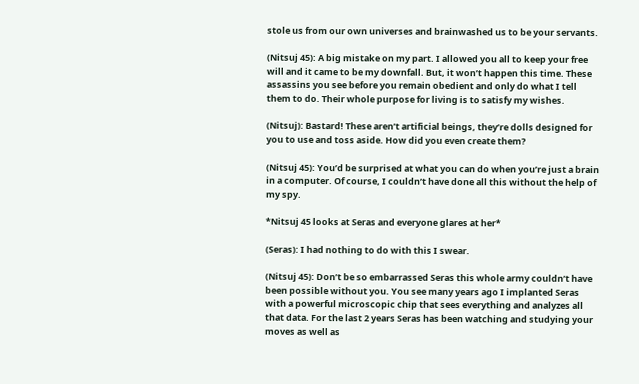stole us from our own universes and brainwashed us to be your servants.

(Nitsuj 45): A big mistake on my part. I allowed you all to keep your free will and it came to be my downfall. But, it won’t happen this time. These assassins you see before you remain obedient and only do what I tell them to do. Their whole purpose for living is to satisfy my wishes.

(Nitsuj): Bastard! These aren’t artificial beings, they’re dolls designed for you to use and toss aside. How did you even create them?

(Nitsuj 45): You’d be surprised at what you can do when you’re just a brain in a computer. Of course, I couldn’t have done all this without the help of my spy.

*Nitsuj 45 looks at Seras and everyone glares at her*

(Seras): I had nothing to do with this I swear.

(Nitsuj 45): Don’t be so embarrassed Seras this whole army couldn’t have been possible without you. You see many years ago I implanted Seras with a powerful microscopic chip that sees everything and analyzes all that data. For the last 2 years Seras has been watching and studying your moves as well as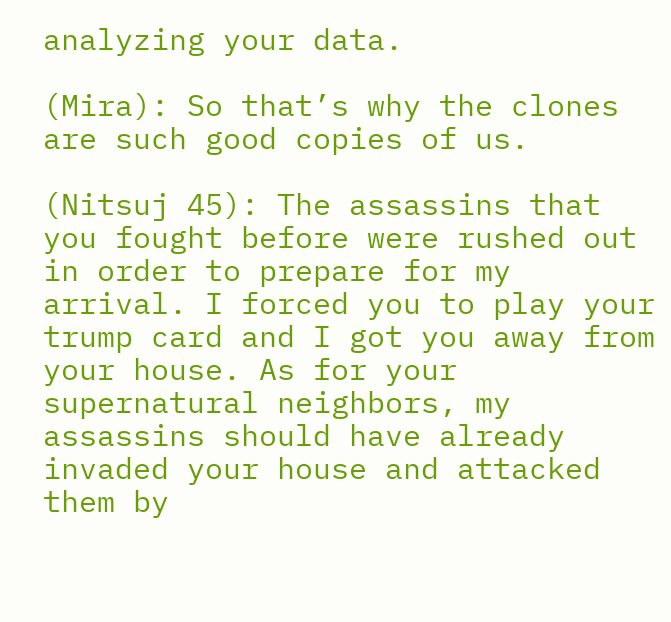analyzing your data.

(Mira): So that’s why the clones are such good copies of us.

(Nitsuj 45): The assassins that you fought before were rushed out in order to prepare for my arrival. I forced you to play your trump card and I got you away from your house. As for your supernatural neighbors, my assassins should have already invaded your house and attacked them by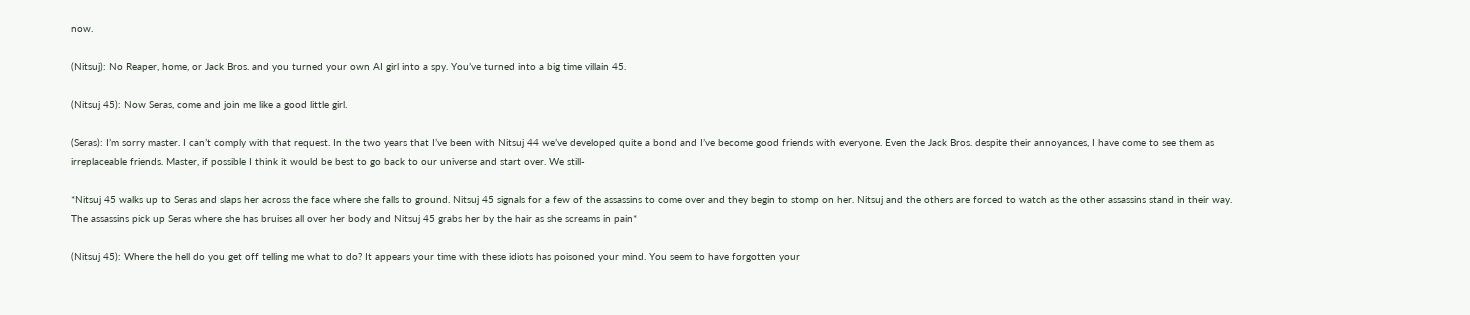now.

(Nitsuj): No Reaper, home, or Jack Bros. and you turned your own AI girl into a spy. You’ve turned into a big time villain 45.

(Nitsuj 45): Now Seras, come and join me like a good little girl.

(Seras): I’m sorry master. I can’t comply with that request. In the two years that I’ve been with Nitsuj 44 we’ve developed quite a bond and I’ve become good friends with everyone. Even the Jack Bros. despite their annoyances, I have come to see them as irreplaceable friends. Master, if possible I think it would be best to go back to our universe and start over. We still-

*Nitsuj 45 walks up to Seras and slaps her across the face where she falls to ground. Nitsuj 45 signals for a few of the assassins to come over and they begin to stomp on her. Nitsuj and the others are forced to watch as the other assassins stand in their way. The assassins pick up Seras where she has bruises all over her body and Nitsuj 45 grabs her by the hair as she screams in pain*

(Nitsuj 45): Where the hell do you get off telling me what to do? It appears your time with these idiots has poisoned your mind. You seem to have forgotten your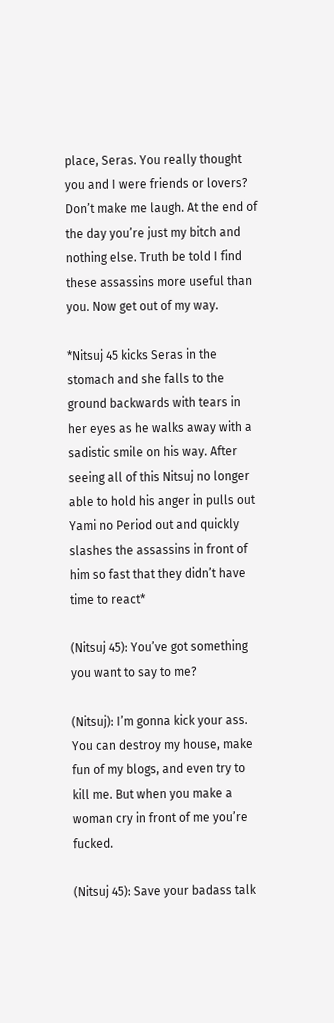place, Seras. You really thought you and I were friends or lovers? Don’t make me laugh. At the end of the day you’re just my bitch and nothing else. Truth be told I find these assassins more useful than you. Now get out of my way.

*Nitsuj 45 kicks Seras in the stomach and she falls to the ground backwards with tears in her eyes as he walks away with a sadistic smile on his way. After seeing all of this Nitsuj no longer able to hold his anger in pulls out Yami no Period out and quickly slashes the assassins in front of him so fast that they didn’t have time to react*

(Nitsuj 45): You’ve got something you want to say to me?

(Nitsuj): I’m gonna kick your ass. You can destroy my house, make fun of my blogs, and even try to kill me. But when you make a woman cry in front of me you’re fucked.

(Nitsuj 45): Save your badass talk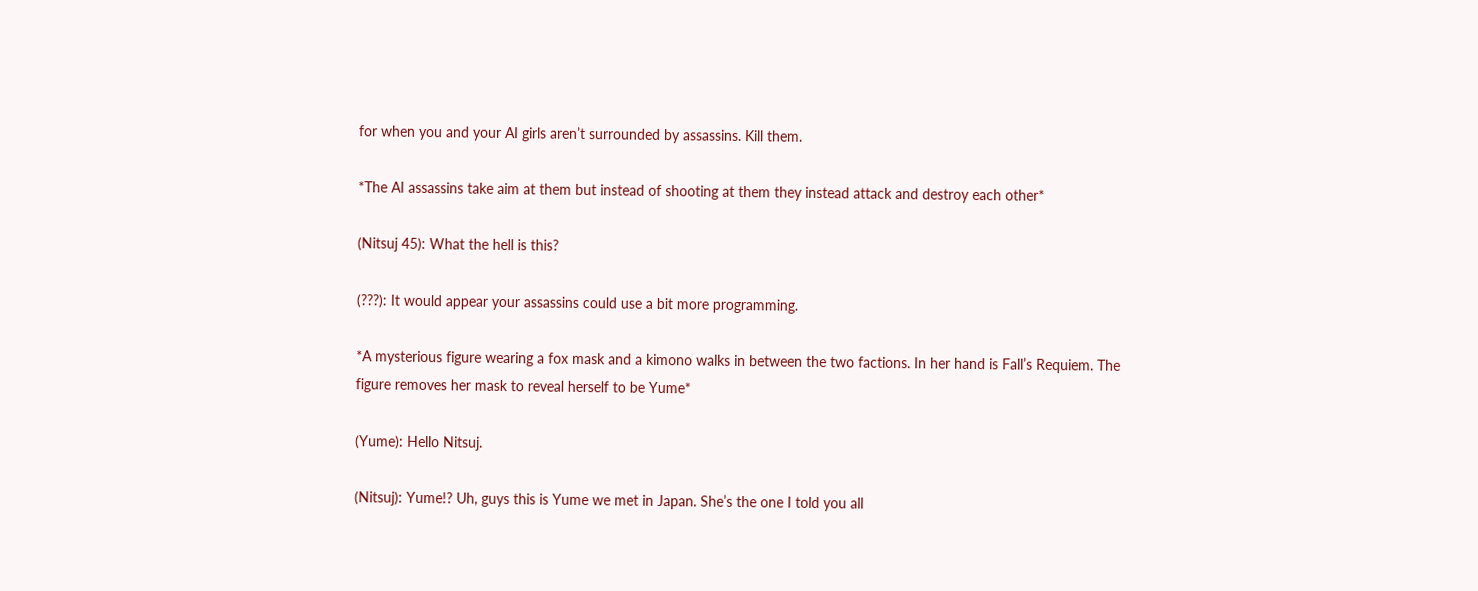for when you and your AI girls aren’t surrounded by assassins. Kill them.

*The AI assassins take aim at them but instead of shooting at them they instead attack and destroy each other*

(Nitsuj 45): What the hell is this?

(???): It would appear your assassins could use a bit more programming.

*A mysterious figure wearing a fox mask and a kimono walks in between the two factions. In her hand is Fall’s Requiem. The figure removes her mask to reveal herself to be Yume*

(Yume): Hello Nitsuj.

(Nitsuj): Yume!? Uh, guys this is Yume we met in Japan. She’s the one I told you all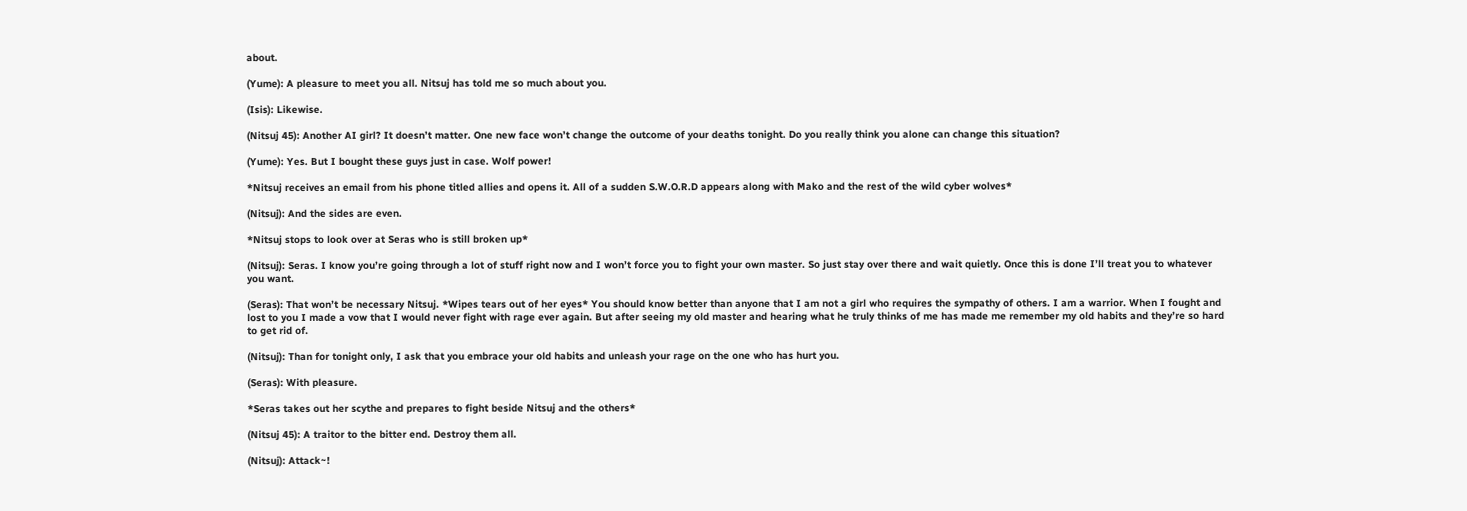about.

(Yume): A pleasure to meet you all. Nitsuj has told me so much about you.

(Isis): Likewise.

(Nitsuj 45): Another AI girl? It doesn’t matter. One new face won’t change the outcome of your deaths tonight. Do you really think you alone can change this situation?

(Yume): Yes. But I bought these guys just in case. Wolf power!

*Nitsuj receives an email from his phone titled allies and opens it. All of a sudden S.W.O.R.D appears along with Mako and the rest of the wild cyber wolves*

(Nitsuj): And the sides are even.

*Nitsuj stops to look over at Seras who is still broken up*

(Nitsuj): Seras. I know you’re going through a lot of stuff right now and I won’t force you to fight your own master. So just stay over there and wait quietly. Once this is done I’ll treat you to whatever you want.

(Seras): That won’t be necessary Nitsuj. *Wipes tears out of her eyes* You should know better than anyone that I am not a girl who requires the sympathy of others. I am a warrior. When I fought and lost to you I made a vow that I would never fight with rage ever again. But after seeing my old master and hearing what he truly thinks of me has made me remember my old habits and they’re so hard to get rid of.

(Nitsuj): Than for tonight only, I ask that you embrace your old habits and unleash your rage on the one who has hurt you.

(Seras): With pleasure.

*Seras takes out her scythe and prepares to fight beside Nitsuj and the others*

(Nitsuj 45): A traitor to the bitter end. Destroy them all.

(Nitsuj): Attack~!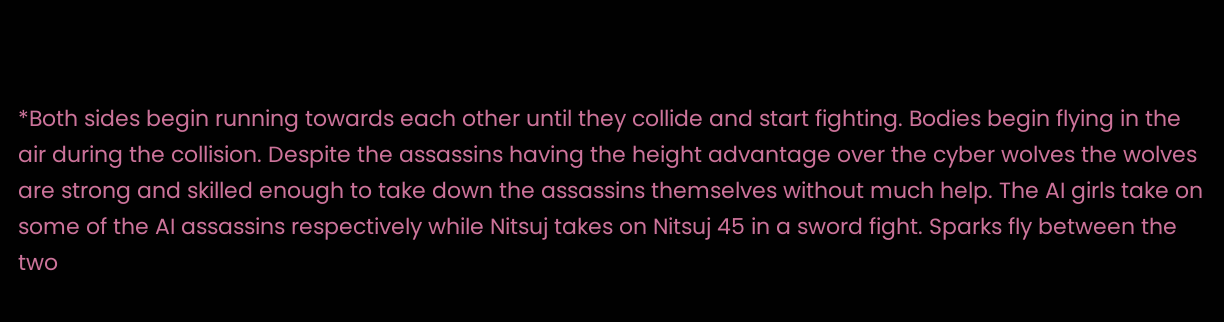*Both sides begin running towards each other until they collide and start fighting. Bodies begin flying in the air during the collision. Despite the assassins having the height advantage over the cyber wolves the wolves are strong and skilled enough to take down the assassins themselves without much help. The AI girls take on some of the AI assassins respectively while Nitsuj takes on Nitsuj 45 in a sword fight. Sparks fly between the two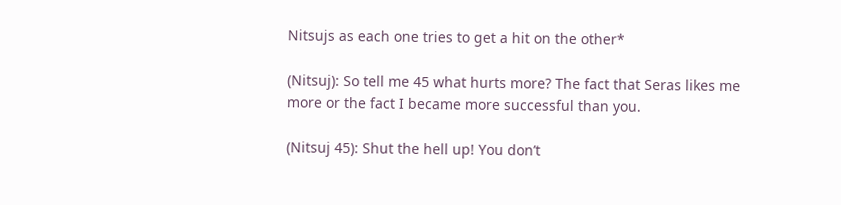Nitsujs as each one tries to get a hit on the other*

(Nitsuj): So tell me 45 what hurts more? The fact that Seras likes me more or the fact I became more successful than you.

(Nitsuj 45): Shut the hell up! You don’t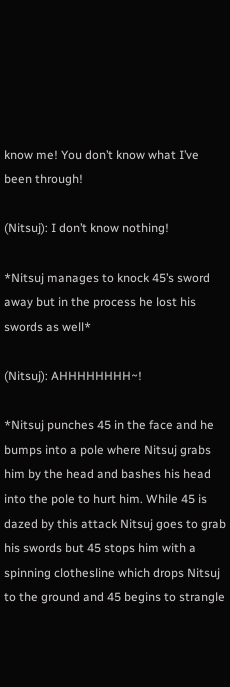know me! You don’t know what I’ve been through!

(Nitsuj): I don’t know nothing!

*Nitsuj manages to knock 45’s sword away but in the process he lost his swords as well*

(Nitsuj): AHHHHHHHH~!

*Nitsuj punches 45 in the face and he bumps into a pole where Nitsuj grabs him by the head and bashes his head into the pole to hurt him. While 45 is dazed by this attack Nitsuj goes to grab his swords but 45 stops him with a spinning clothesline which drops Nitsuj to the ground and 45 begins to strangle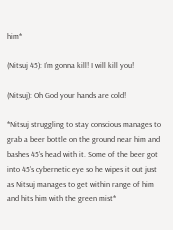him*

(Nitsuj 45): I’m gonna kill! I will kill you!

(Nitsuj): Oh God your hands are cold!

*Nitsuj struggling to stay conscious manages to grab a beer bottle on the ground near him and bashes 45’s head with it. Some of the beer got into 45’s cybernetic eye so he wipes it out just as Nitsuj manages to get within range of him and hits him with the green mist*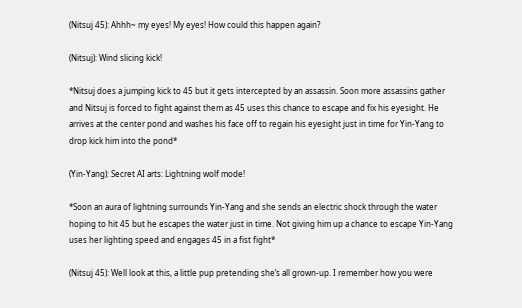(Nitsuj 45): Ahhh~ my eyes! My eyes! How could this happen again?

(Nitsuj): Wind slicing kick!

*Nitsuj does a jumping kick to 45 but it gets intercepted by an assassin. Soon more assassins gather and Nitsuj is forced to fight against them as 45 uses this chance to escape and fix his eyesight. He arrives at the center pond and washes his face off to regain his eyesight just in time for Yin-Yang to drop kick him into the pond*

(Yin-Yang): Secret AI arts: Lightning wolf mode!

*Soon an aura of lightning surrounds Yin-Yang and she sends an electric shock through the water hoping to hit 45 but he escapes the water just in time. Not giving him up a chance to escape Yin-Yang uses her lighting speed and engages 45 in a fist fight*

(Nitsuj 45): Well look at this, a little pup pretending she’s all grown-up. I remember how you were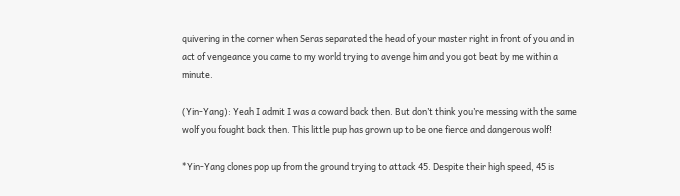quivering in the corner when Seras separated the head of your master right in front of you and in act of vengeance you came to my world trying to avenge him and you got beat by me within a minute.

(Yin-Yang): Yeah I admit I was a coward back then. But don’t think you’re messing with the same wolf you fought back then. This little pup has grown up to be one fierce and dangerous wolf!

*Yin-Yang clones pop up from the ground trying to attack 45. Despite their high speed, 45 is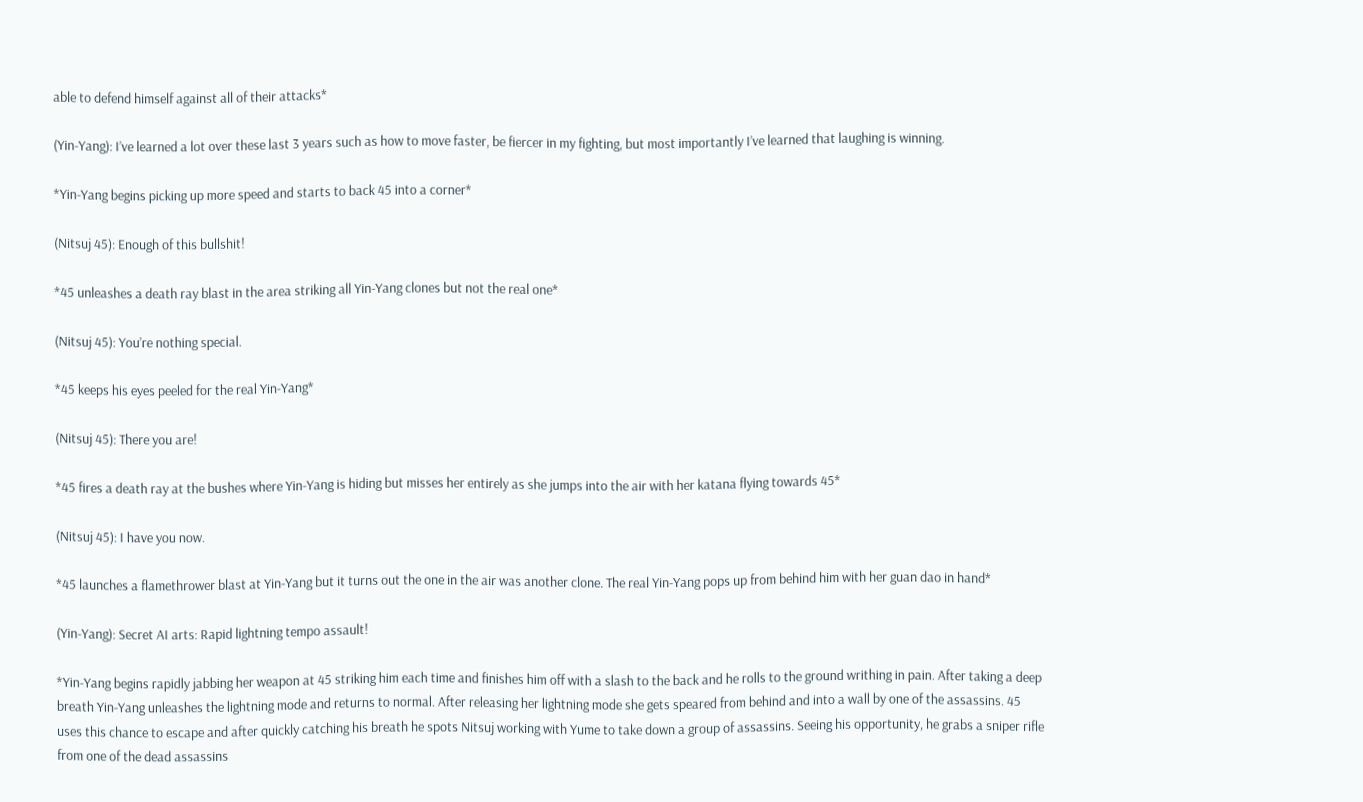able to defend himself against all of their attacks*

(Yin-Yang): I’ve learned a lot over these last 3 years such as how to move faster, be fiercer in my fighting, but most importantly I’ve learned that laughing is winning.

*Yin-Yang begins picking up more speed and starts to back 45 into a corner*

(Nitsuj 45): Enough of this bullshit!

*45 unleashes a death ray blast in the area striking all Yin-Yang clones but not the real one*

(Nitsuj 45): You’re nothing special.

*45 keeps his eyes peeled for the real Yin-Yang*

(Nitsuj 45): There you are!

*45 fires a death ray at the bushes where Yin-Yang is hiding but misses her entirely as she jumps into the air with her katana flying towards 45*

(Nitsuj 45): I have you now.

*45 launches a flamethrower blast at Yin-Yang but it turns out the one in the air was another clone. The real Yin-Yang pops up from behind him with her guan dao in hand*

(Yin-Yang): Secret AI arts: Rapid lightning tempo assault!

*Yin-Yang begins rapidly jabbing her weapon at 45 striking him each time and finishes him off with a slash to the back and he rolls to the ground writhing in pain. After taking a deep breath Yin-Yang unleashes the lightning mode and returns to normal. After releasing her lightning mode she gets speared from behind and into a wall by one of the assassins. 45 uses this chance to escape and after quickly catching his breath he spots Nitsuj working with Yume to take down a group of assassins. Seeing his opportunity, he grabs a sniper rifle from one of the dead assassins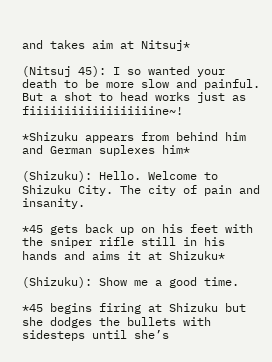and takes aim at Nitsuj*

(Nitsuj 45): I so wanted your death to be more slow and painful. But a shot to head works just as fiiiiiiiiiiiiiiiiiine~!

*Shizuku appears from behind him and German suplexes him*

(Shizuku): Hello. Welcome to Shizuku City. The city of pain and insanity.

*45 gets back up on his feet with the sniper rifle still in his hands and aims it at Shizuku*

(Shizuku): Show me a good time.

*45 begins firing at Shizuku but she dodges the bullets with sidesteps until she’s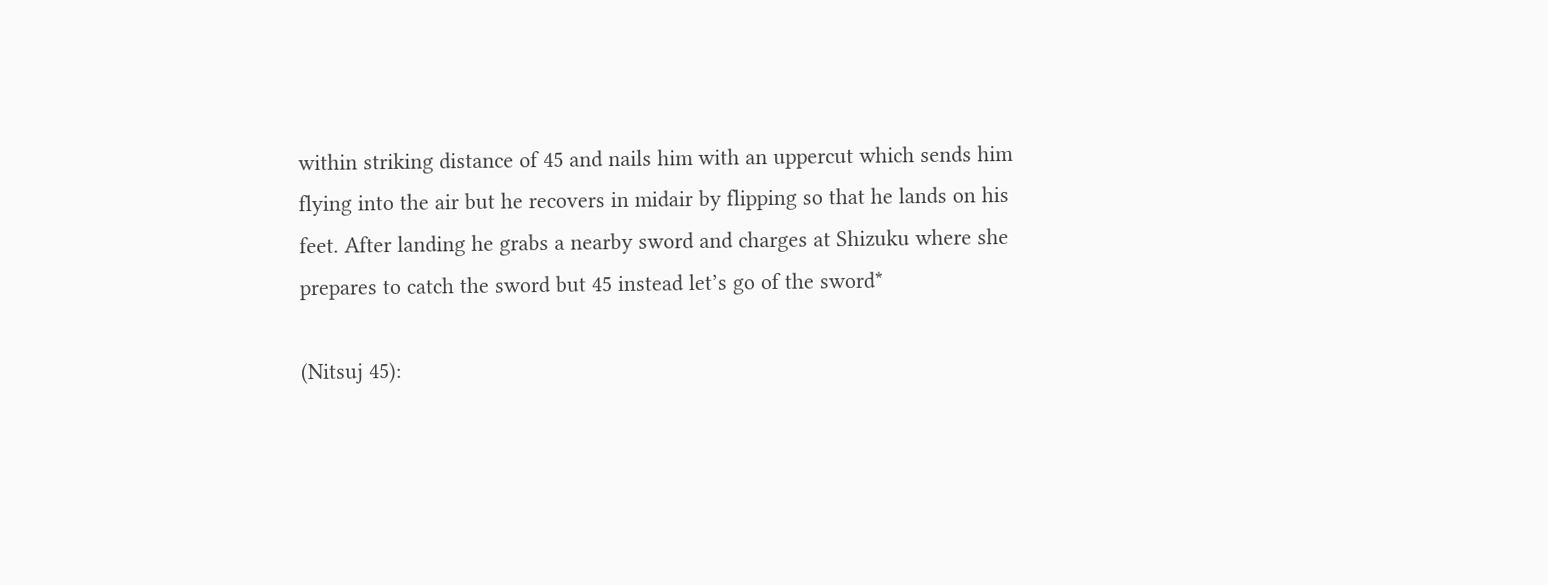within striking distance of 45 and nails him with an uppercut which sends him flying into the air but he recovers in midair by flipping so that he lands on his feet. After landing he grabs a nearby sword and charges at Shizuku where she prepares to catch the sword but 45 instead let’s go of the sword*

(Nitsuj 45):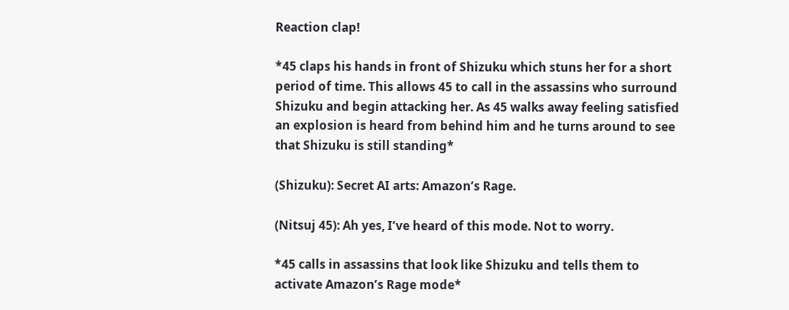Reaction clap!

*45 claps his hands in front of Shizuku which stuns her for a short period of time. This allows 45 to call in the assassins who surround Shizuku and begin attacking her. As 45 walks away feeling satisfied an explosion is heard from behind him and he turns around to see that Shizuku is still standing*

(Shizuku): Secret AI arts: Amazon’s Rage.

(Nitsuj 45): Ah yes, I’ve heard of this mode. Not to worry.

*45 calls in assassins that look like Shizuku and tells them to activate Amazon’s Rage mode*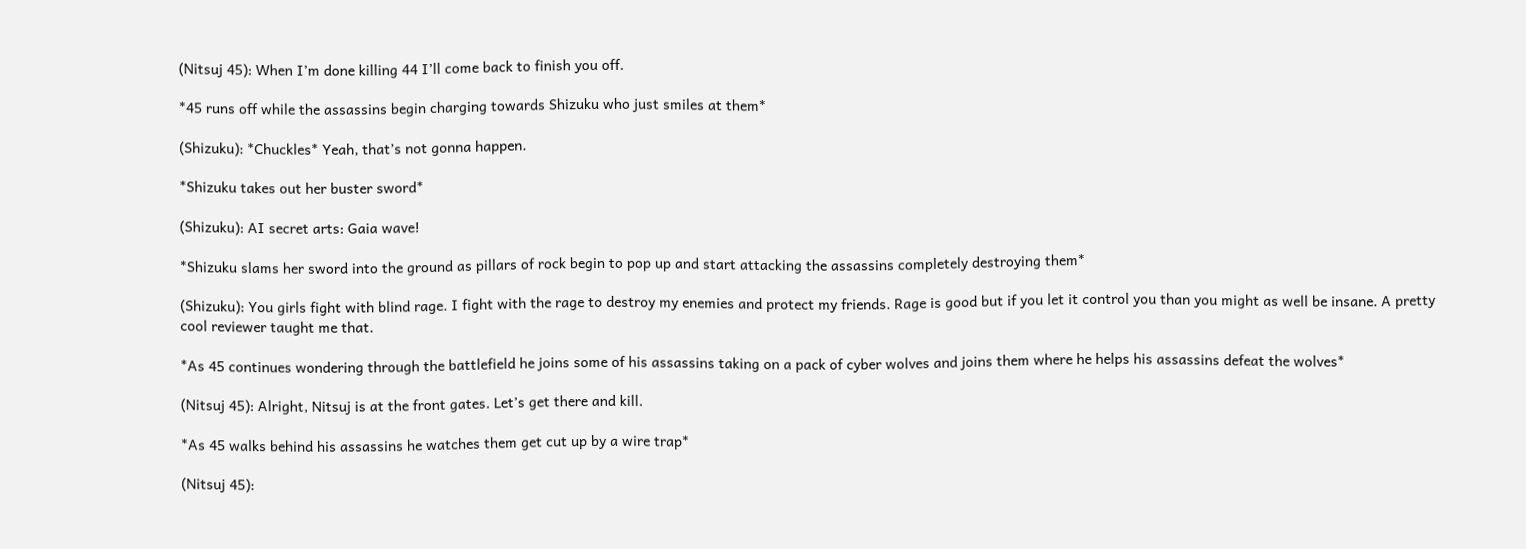(Nitsuj 45): When I’m done killing 44 I’ll come back to finish you off.

*45 runs off while the assassins begin charging towards Shizuku who just smiles at them*

(Shizuku): *Chuckles* Yeah, that’s not gonna happen.

*Shizuku takes out her buster sword*

(Shizuku): AI secret arts: Gaia wave!

*Shizuku slams her sword into the ground as pillars of rock begin to pop up and start attacking the assassins completely destroying them*

(Shizuku): You girls fight with blind rage. I fight with the rage to destroy my enemies and protect my friends. Rage is good but if you let it control you than you might as well be insane. A pretty cool reviewer taught me that.

*As 45 continues wondering through the battlefield he joins some of his assassins taking on a pack of cyber wolves and joins them where he helps his assassins defeat the wolves*

(Nitsuj 45): Alright, Nitsuj is at the front gates. Let’s get there and kill.

*As 45 walks behind his assassins he watches them get cut up by a wire trap*

(Nitsuj 45):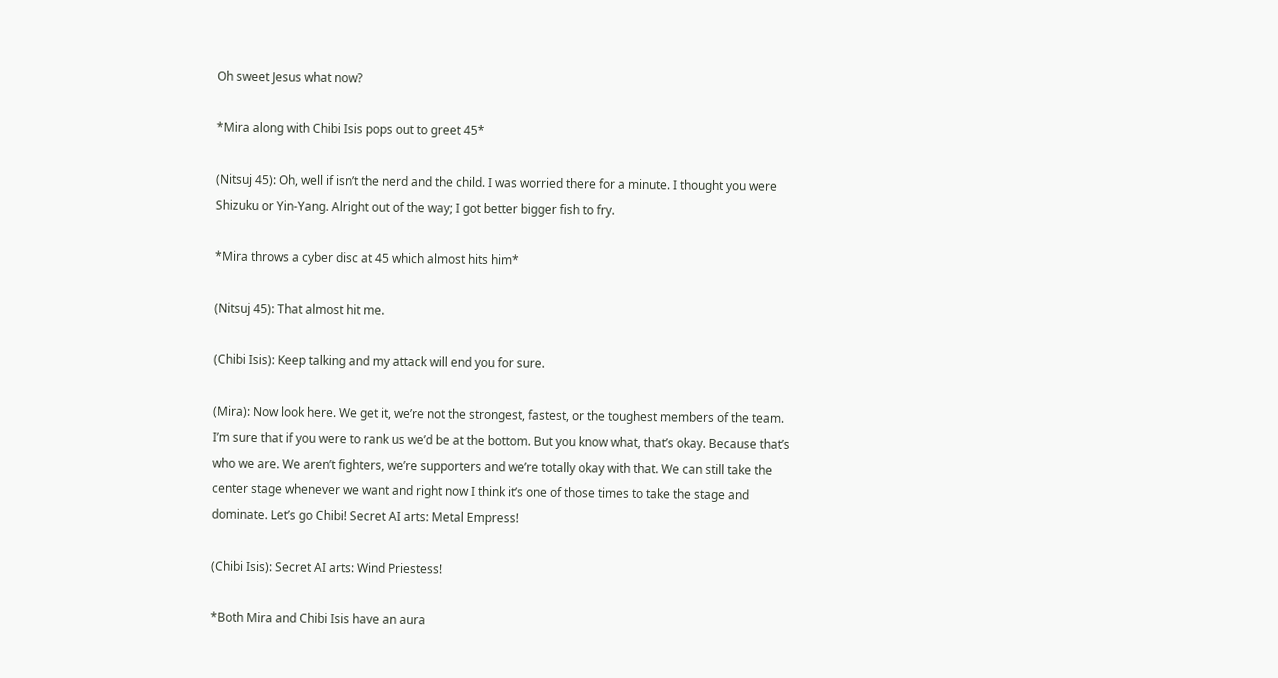Oh sweet Jesus what now?

*Mira along with Chibi Isis pops out to greet 45*

(Nitsuj 45): Oh, well if isn’t the nerd and the child. I was worried there for a minute. I thought you were Shizuku or Yin-Yang. Alright out of the way; I got better bigger fish to fry.

*Mira throws a cyber disc at 45 which almost hits him*

(Nitsuj 45): That almost hit me.

(Chibi Isis): Keep talking and my attack will end you for sure.

(Mira): Now look here. We get it, we’re not the strongest, fastest, or the toughest members of the team. I’m sure that if you were to rank us we’d be at the bottom. But you know what, that’s okay. Because that’s who we are. We aren’t fighters, we’re supporters and we’re totally okay with that. We can still take the center stage whenever we want and right now I think it’s one of those times to take the stage and dominate. Let’s go Chibi! Secret AI arts: Metal Empress!

(Chibi Isis): Secret AI arts: Wind Priestess!

*Both Mira and Chibi Isis have an aura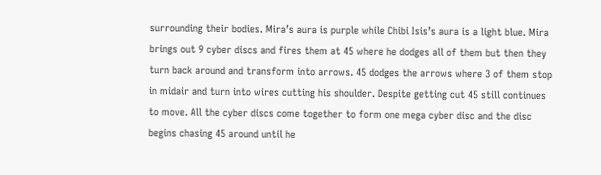surrounding their bodies. Mira’s aura is purple while Chibi Isis’s aura is a light blue. Mira brings out 9 cyber discs and fires them at 45 where he dodges all of them but then they turn back around and transform into arrows. 45 dodges the arrows where 3 of them stop in midair and turn into wires cutting his shoulder. Despite getting cut 45 still continues to move. All the cyber discs come together to form one mega cyber disc and the disc begins chasing 45 around until he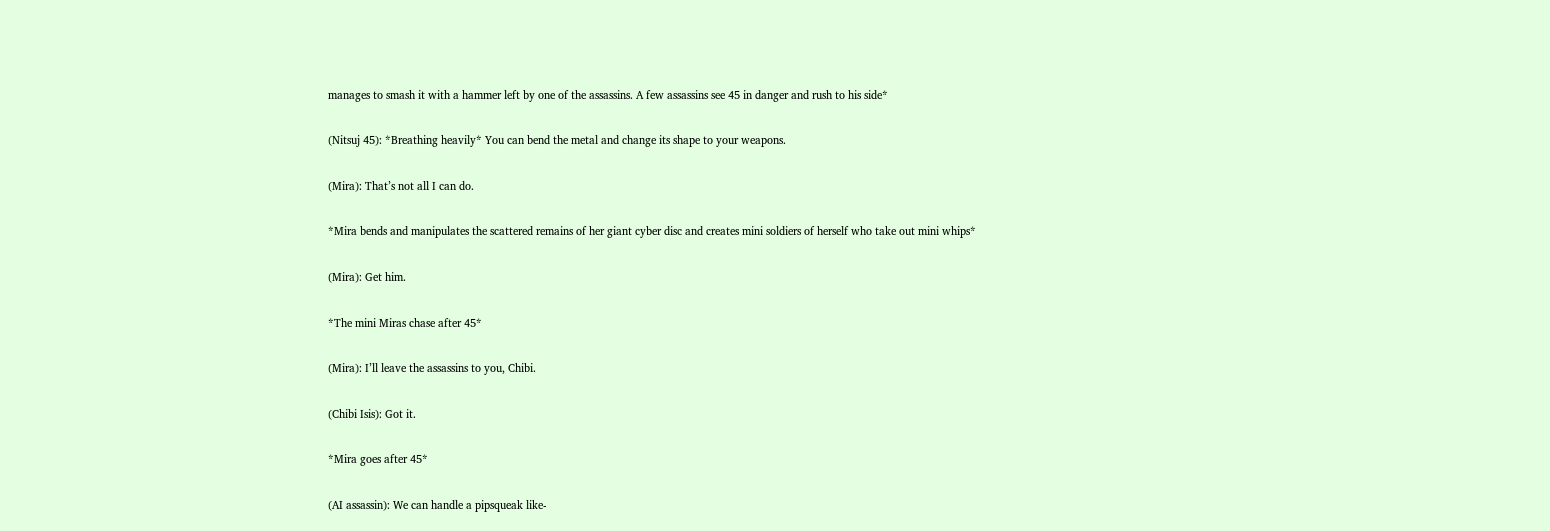manages to smash it with a hammer left by one of the assassins. A few assassins see 45 in danger and rush to his side*

(Nitsuj 45): *Breathing heavily* You can bend the metal and change its shape to your weapons.

(Mira): That’s not all I can do.

*Mira bends and manipulates the scattered remains of her giant cyber disc and creates mini soldiers of herself who take out mini whips*

(Mira): Get him.

*The mini Miras chase after 45*

(Mira): I’ll leave the assassins to you, Chibi.

(Chibi Isis): Got it.

*Mira goes after 45*

(AI assassin): We can handle a pipsqueak like-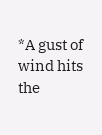*A gust of wind hits the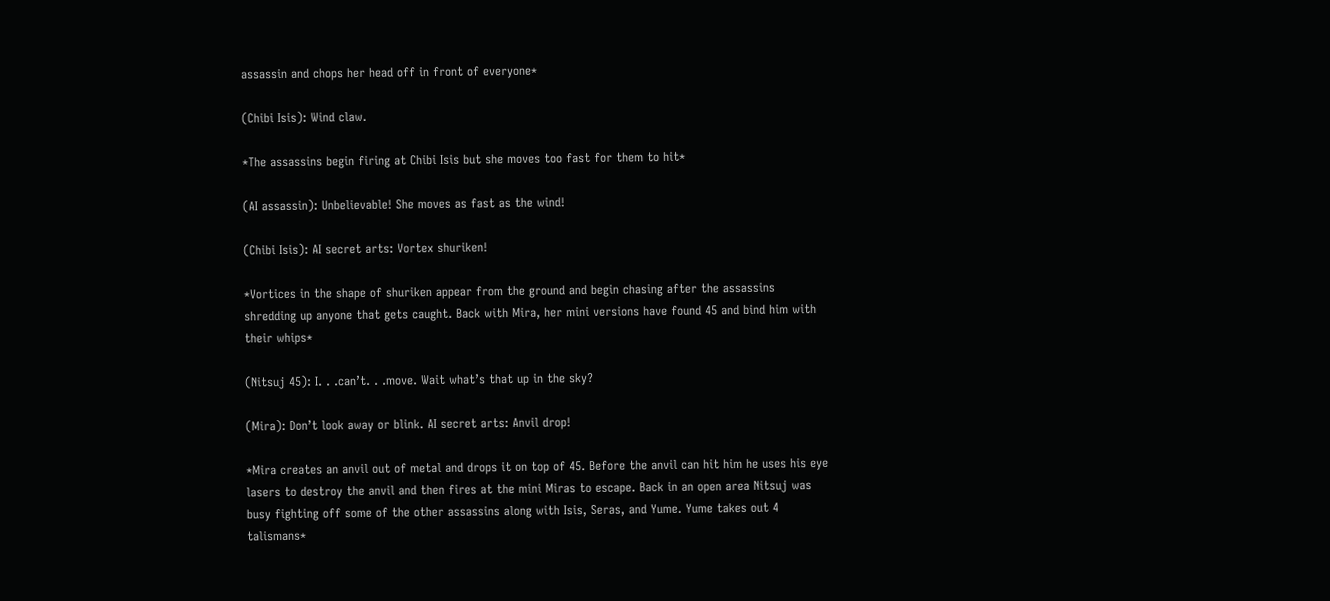assassin and chops her head off in front of everyone*

(Chibi Isis): Wind claw.

*The assassins begin firing at Chibi Isis but she moves too fast for them to hit*

(AI assassin): Unbelievable! She moves as fast as the wind!

(Chibi Isis): AI secret arts: Vortex shuriken!

*Vortices in the shape of shuriken appear from the ground and begin chasing after the assassins shredding up anyone that gets caught. Back with Mira, her mini versions have found 45 and bind him with their whips*

(Nitsuj 45): I. . .can’t. . .move. Wait what’s that up in the sky?

(Mira): Don’t look away or blink. AI secret arts: Anvil drop!

*Mira creates an anvil out of metal and drops it on top of 45. Before the anvil can hit him he uses his eye lasers to destroy the anvil and then fires at the mini Miras to escape. Back in an open area Nitsuj was busy fighting off some of the other assassins along with Isis, Seras, and Yume. Yume takes out 4 talismans*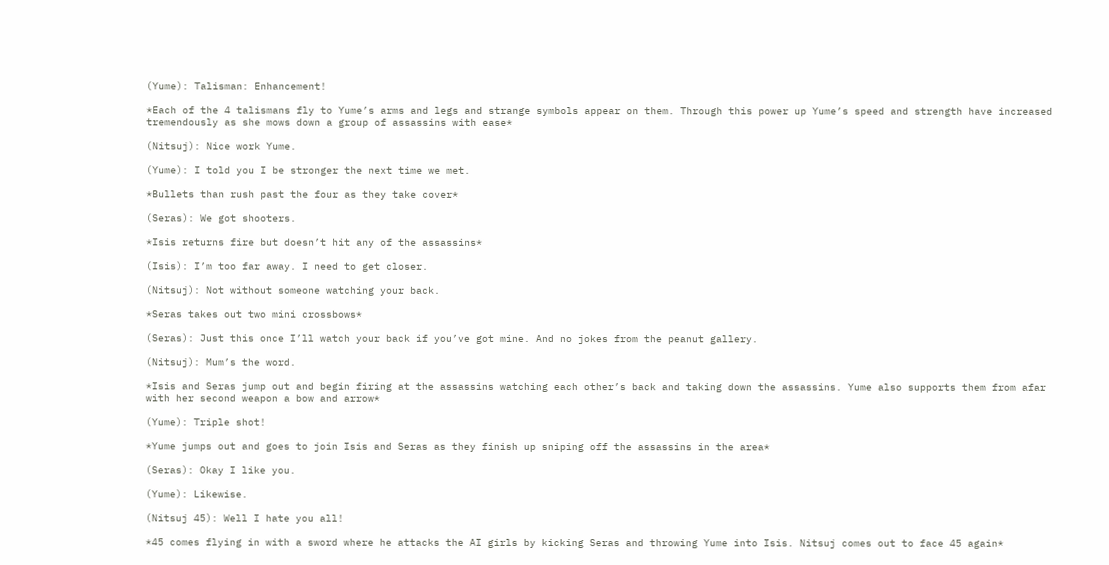(Yume): Talisman: Enhancement!

*Each of the 4 talismans fly to Yume’s arms and legs and strange symbols appear on them. Through this power up Yume’s speed and strength have increased tremendously as she mows down a group of assassins with ease*

(Nitsuj): Nice work Yume.

(Yume): I told you I be stronger the next time we met.

*Bullets than rush past the four as they take cover*

(Seras): We got shooters.

*Isis returns fire but doesn’t hit any of the assassins*

(Isis): I’m too far away. I need to get closer.

(Nitsuj): Not without someone watching your back.

*Seras takes out two mini crossbows*

(Seras): Just this once I’ll watch your back if you’ve got mine. And no jokes from the peanut gallery.

(Nitsuj): Mum’s the word.

*Isis and Seras jump out and begin firing at the assassins watching each other’s back and taking down the assassins. Yume also supports them from afar with her second weapon a bow and arrow*

(Yume): Triple shot!

*Yume jumps out and goes to join Isis and Seras as they finish up sniping off the assassins in the area*

(Seras): Okay I like you.

(Yume): Likewise.

(Nitsuj 45): Well I hate you all!

*45 comes flying in with a sword where he attacks the AI girls by kicking Seras and throwing Yume into Isis. Nitsuj comes out to face 45 again*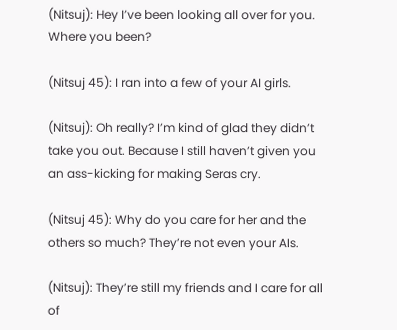(Nitsuj): Hey I’ve been looking all over for you. Where you been?

(Nitsuj 45): I ran into a few of your AI girls.

(Nitsuj): Oh really? I’m kind of glad they didn’t take you out. Because I still haven’t given you an ass-kicking for making Seras cry.

(Nitsuj 45): Why do you care for her and the others so much? They’re not even your AIs.

(Nitsuj): They’re still my friends and I care for all of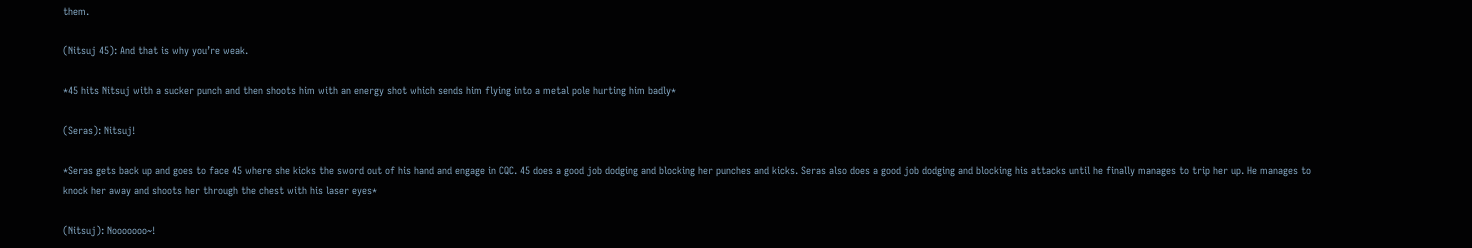them.

(Nitsuj 45): And that is why you’re weak.

*45 hits Nitsuj with a sucker punch and then shoots him with an energy shot which sends him flying into a metal pole hurting him badly*

(Seras): Nitsuj!

*Seras gets back up and goes to face 45 where she kicks the sword out of his hand and engage in CQC. 45 does a good job dodging and blocking her punches and kicks. Seras also does a good job dodging and blocking his attacks until he finally manages to trip her up. He manages to knock her away and shoots her through the chest with his laser eyes*

(Nitsuj): Nooooooo~!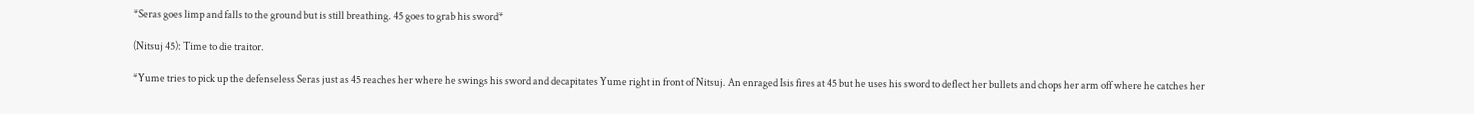*Seras goes limp and falls to the ground but is still breathing. 45 goes to grab his sword*

(Nitsuj 45): Time to die traitor.

*Yume tries to pick up the defenseless Seras just as 45 reaches her where he swings his sword and decapitates Yume right in front of Nitsuj. An enraged Isis fires at 45 but he uses his sword to deflect her bullets and chops her arm off where he catches her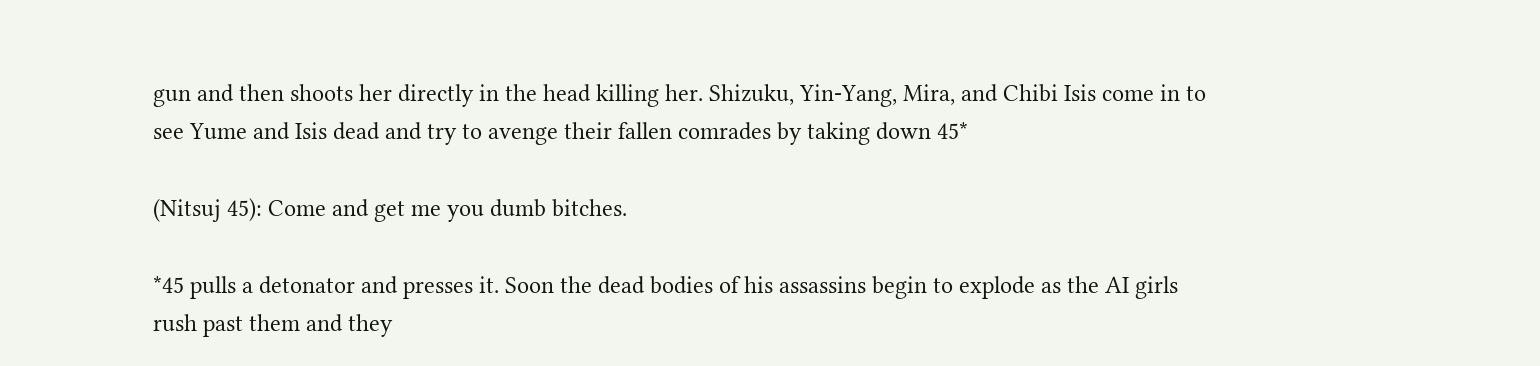gun and then shoots her directly in the head killing her. Shizuku, Yin-Yang, Mira, and Chibi Isis come in to see Yume and Isis dead and try to avenge their fallen comrades by taking down 45*

(Nitsuj 45): Come and get me you dumb bitches.

*45 pulls a detonator and presses it. Soon the dead bodies of his assassins begin to explode as the AI girls rush past them and they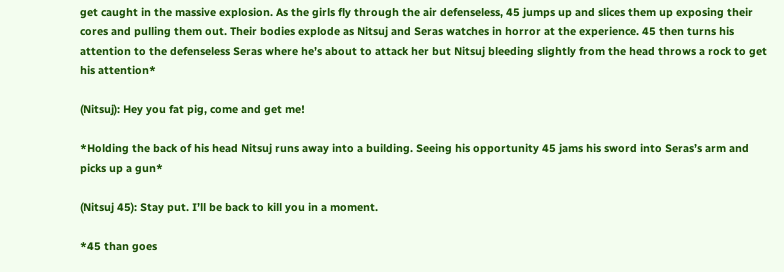get caught in the massive explosion. As the girls fly through the air defenseless, 45 jumps up and slices them up exposing their cores and pulling them out. Their bodies explode as Nitsuj and Seras watches in horror at the experience. 45 then turns his attention to the defenseless Seras where he’s about to attack her but Nitsuj bleeding slightly from the head throws a rock to get his attention*

(Nitsuj): Hey you fat pig, come and get me!

*Holding the back of his head Nitsuj runs away into a building. Seeing his opportunity 45 jams his sword into Seras’s arm and picks up a gun*

(Nitsuj 45): Stay put. I’ll be back to kill you in a moment.

*45 than goes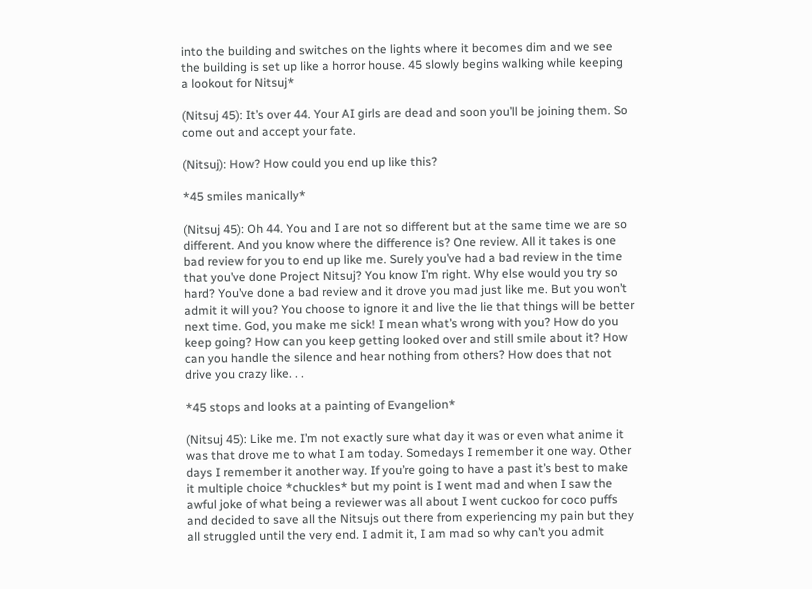into the building and switches on the lights where it becomes dim and we see the building is set up like a horror house. 45 slowly begins walking while keeping a lookout for Nitsuj*

(Nitsuj 45): It’s over 44. Your AI girls are dead and soon you’ll be joining them. So come out and accept your fate.

(Nitsuj): How? How could you end up like this?

*45 smiles manically*

(Nitsuj 45): Oh 44. You and I are not so different but at the same time we are so different. And you know where the difference is? One review. All it takes is one bad review for you to end up like me. Surely you’ve had a bad review in the time that you’ve done Project Nitsuj? You know I’m right. Why else would you try so hard? You’ve done a bad review and it drove you mad just like me. But you won’t admit it will you? You choose to ignore it and live the lie that things will be better next time. God, you make me sick! I mean what’s wrong with you? How do you keep going? How can you keep getting looked over and still smile about it? How can you handle the silence and hear nothing from others? How does that not drive you crazy like. . .

*45 stops and looks at a painting of Evangelion*

(Nitsuj 45): Like me. I’m not exactly sure what day it was or even what anime it was that drove me to what I am today. Somedays I remember it one way. Other days I remember it another way. If you’re going to have a past it’s best to make it multiple choice *chuckles* but my point is I went mad and when I saw the awful joke of what being a reviewer was all about I went cuckoo for coco puffs and decided to save all the Nitsujs out there from experiencing my pain but they all struggled until the very end. I admit it, I am mad so why can’t you admit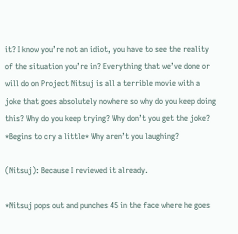it? I know you’re not an idiot, you have to see the reality of the situation you’re in? Everything that we’ve done or will do on Project Nitsuj is all a terrible movie with a joke that goes absolutely nowhere so why do you keep doing this? Why do you keep trying? Why don’t you get the joke? *Begins to cry a little* Why aren’t you laughing?

(Nitsuj): Because I reviewed it already.

*Nitsuj pops out and punches 45 in the face where he goes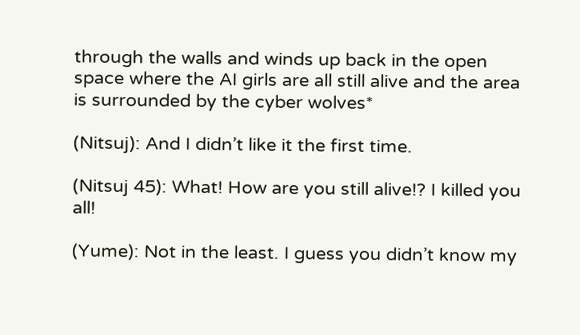through the walls and winds up back in the open space where the AI girls are all still alive and the area is surrounded by the cyber wolves*

(Nitsuj): And I didn’t like it the first time.

(Nitsuj 45): What! How are you still alive!? I killed you all!

(Yume): Not in the least. I guess you didn’t know my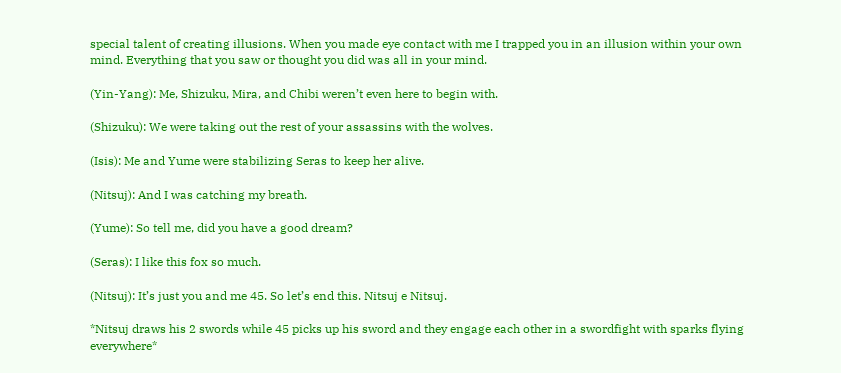special talent of creating illusions. When you made eye contact with me I trapped you in an illusion within your own mind. Everything that you saw or thought you did was all in your mind.

(Yin-Yang): Me, Shizuku, Mira, and Chibi weren’t even here to begin with.

(Shizuku): We were taking out the rest of your assassins with the wolves.

(Isis): Me and Yume were stabilizing Seras to keep her alive.

(Nitsuj): And I was catching my breath.

(Yume): So tell me, did you have a good dream?

(Seras): I like this fox so much.

(Nitsuj): It’s just you and me 45. So let’s end this. Nitsuj e Nitsuj.

*Nitsuj draws his 2 swords while 45 picks up his sword and they engage each other in a swordfight with sparks flying everywhere*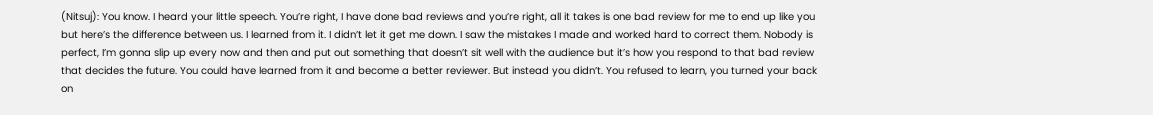(Nitsuj): You know. I heard your little speech. You’re right, I have done bad reviews and you’re right, all it takes is one bad review for me to end up like you but here’s the difference between us. I learned from it. I didn’t let it get me down. I saw the mistakes I made and worked hard to correct them. Nobody is perfect, I’m gonna slip up every now and then and put out something that doesn’t sit well with the audience but it’s how you respond to that bad review that decides the future. You could have learned from it and become a better reviewer. But instead you didn’t. You refused to learn, you turned your back on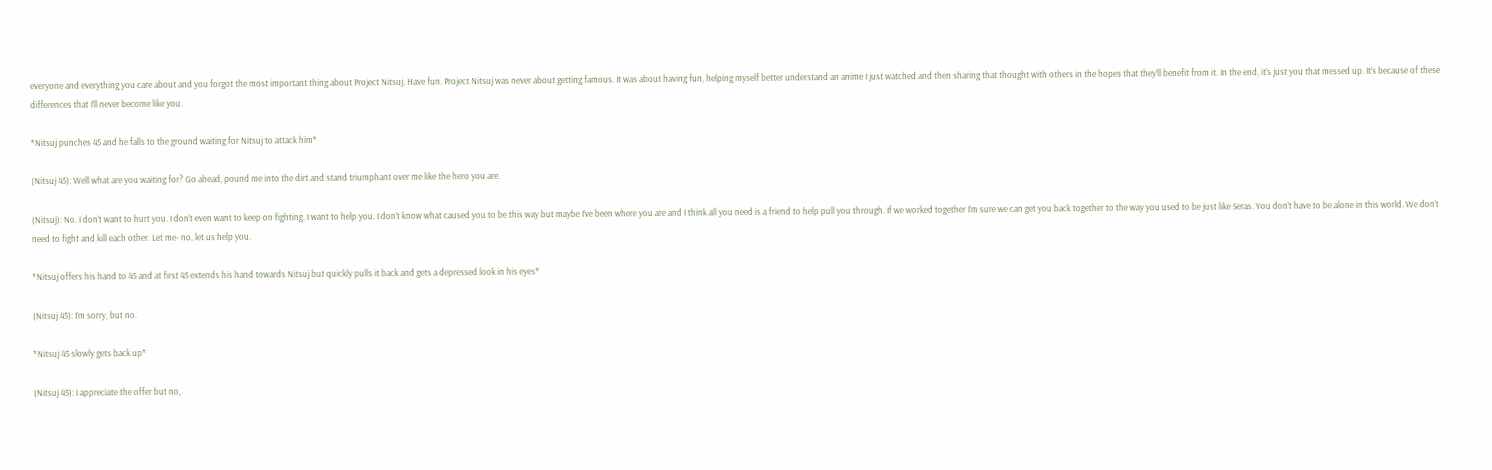everyone and everything you care about and you forgot the most important thing about Project Nitsuj. Have fun. Project Nitsuj was never about getting famous. It was about having fun, helping myself better understand an anime I just watched and then sharing that thought with others in the hopes that they’ll benefit from it. In the end, it’s just you that messed up. It’s because of these differences that I’ll never become like you.

*Nitsuj punches 45 and he falls to the ground waiting for Nitsuj to attack him*

(Nitsuj 45): Well what are you waiting for? Go ahead, pound me into the dirt and stand triumphant over me like the hero you are.

(Nitsuj): No. I don’t want to hurt you. I don’t even want to keep on fighting. I want to help you. I don’t know what caused you to be this way but maybe I’ve been where you are and I think all you need is a friend to help pull you through. If we worked together I’m sure we can get you back together to the way you used to be just like Seras. You don’t have to be alone in this world. We don’t need to fight and kill each other. Let me- no, let us help you.

*Nitsuj offers his hand to 45 and at first 45 extends his hand towards Nitsuj but quickly pulls it back and gets a depressed look in his eyes*

(Nitsuj 45): I’m sorry, but no.

*Nitsuj 45 slowly gets back up*

(Nitsuj 45): I appreciate the offer but no,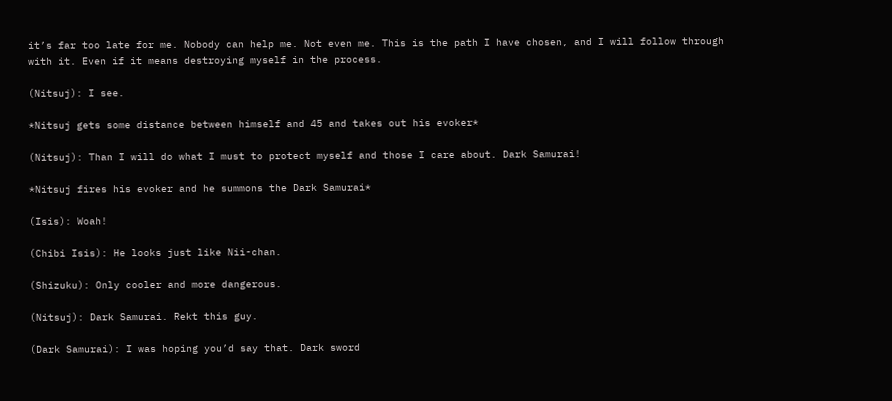it’s far too late for me. Nobody can help me. Not even me. This is the path I have chosen, and I will follow through with it. Even if it means destroying myself in the process.

(Nitsuj): I see.

*Nitsuj gets some distance between himself and 45 and takes out his evoker*

(Nitsuj): Than I will do what I must to protect myself and those I care about. Dark Samurai!

*Nitsuj fires his evoker and he summons the Dark Samurai*

(Isis): Woah!

(Chibi Isis): He looks just like Nii-chan.

(Shizuku): Only cooler and more dangerous.

(Nitsuj): Dark Samurai. Rekt this guy.

(Dark Samurai): I was hoping you’d say that. Dark sword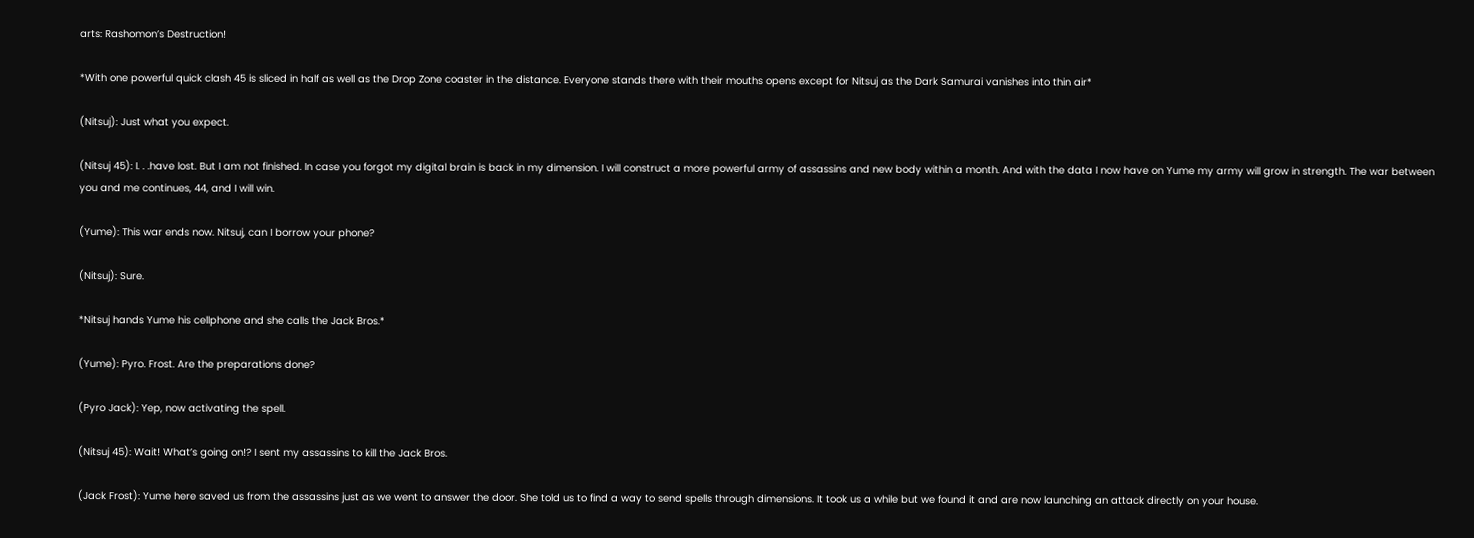arts: Rashomon’s Destruction!

*With one powerful quick clash 45 is sliced in half as well as the Drop Zone coaster in the distance. Everyone stands there with their mouths opens except for Nitsuj as the Dark Samurai vanishes into thin air*

(Nitsuj): Just what you expect.

(Nitsuj 45): I. . .have lost. But I am not finished. In case you forgot my digital brain is back in my dimension. I will construct a more powerful army of assassins and new body within a month. And with the data I now have on Yume my army will grow in strength. The war between you and me continues, 44, and I will win.

(Yume): This war ends now. Nitsuj, can I borrow your phone?

(Nitsuj): Sure.

*Nitsuj hands Yume his cellphone and she calls the Jack Bros.*

(Yume): Pyro. Frost. Are the preparations done?

(Pyro Jack): Yep, now activating the spell.

(Nitsuj 45): Wait! What’s going on!? I sent my assassins to kill the Jack Bros.

(Jack Frost): Yume here saved us from the assassins just as we went to answer the door. She told us to find a way to send spells through dimensions. It took us a while but we found it and are now launching an attack directly on your house.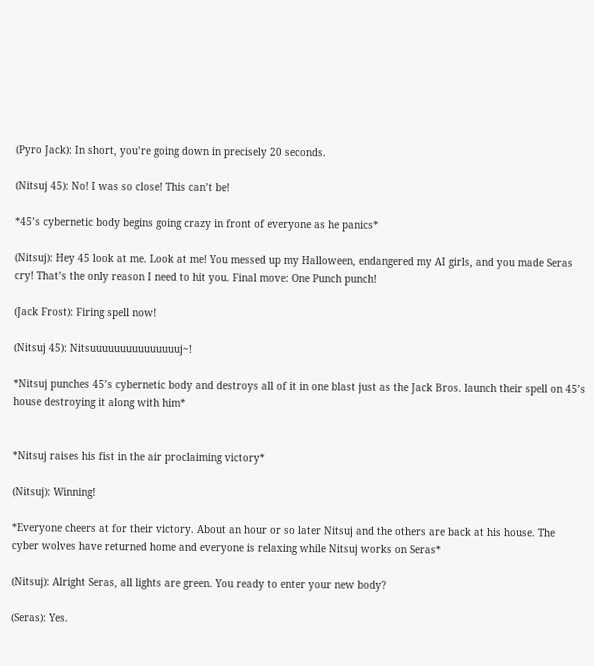(Pyro Jack): In short, you’re going down in precisely 20 seconds.

(Nitsuj 45): No! I was so close! This can’t be!

*45’s cybernetic body begins going crazy in front of everyone as he panics*

(Nitsuj): Hey 45 look at me. Look at me! You messed up my Halloween, endangered my AI girls, and you made Seras cry! That’s the only reason I need to hit you. Final move: One Punch punch!

(Jack Frost): Firing spell now!

(Nitsuj 45): Nitsuuuuuuuuuuuuuuuj~!

*Nitsuj punches 45’s cybernetic body and destroys all of it in one blast just as the Jack Bros. launch their spell on 45’s house destroying it along with him*


*Nitsuj raises his fist in the air proclaiming victory*

(Nitsuj): Winning!

*Everyone cheers at for their victory. About an hour or so later Nitsuj and the others are back at his house. The cyber wolves have returned home and everyone is relaxing while Nitsuj works on Seras*

(Nitsuj): Alright Seras, all lights are green. You ready to enter your new body?

(Seras): Yes.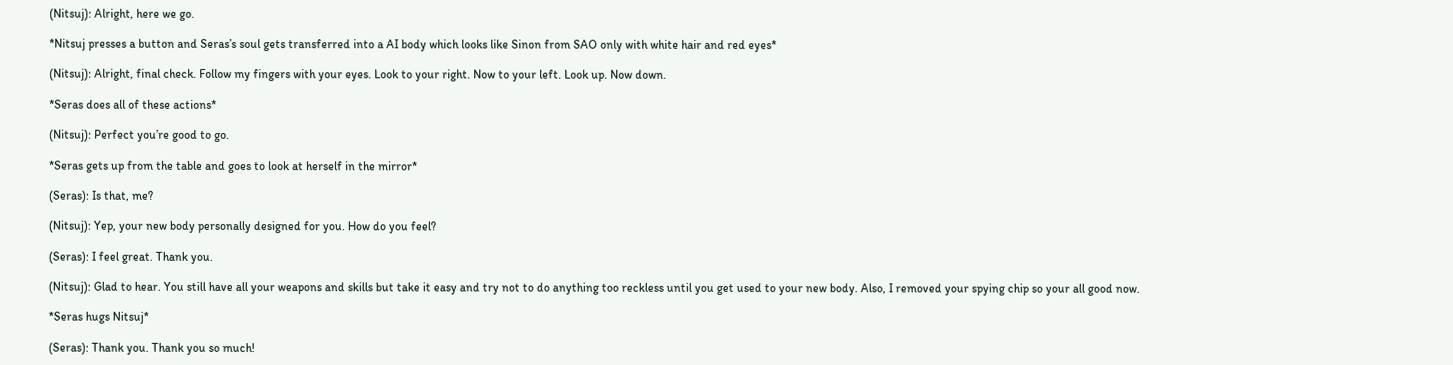(Nitsuj): Alright, here we go.

*Nitsuj presses a button and Seras’s soul gets transferred into a AI body which looks like Sinon from SAO only with white hair and red eyes*

(Nitsuj): Alright, final check. Follow my fingers with your eyes. Look to your right. Now to your left. Look up. Now down.

*Seras does all of these actions*

(Nitsuj): Perfect you’re good to go.

*Seras gets up from the table and goes to look at herself in the mirror*

(Seras): Is that, me?

(Nitsuj): Yep, your new body personally designed for you. How do you feel?

(Seras): I feel great. Thank you.

(Nitsuj): Glad to hear. You still have all your weapons and skills but take it easy and try not to do anything too reckless until you get used to your new body. Also, I removed your spying chip so your all good now.

*Seras hugs Nitsuj*

(Seras): Thank you. Thank you so much!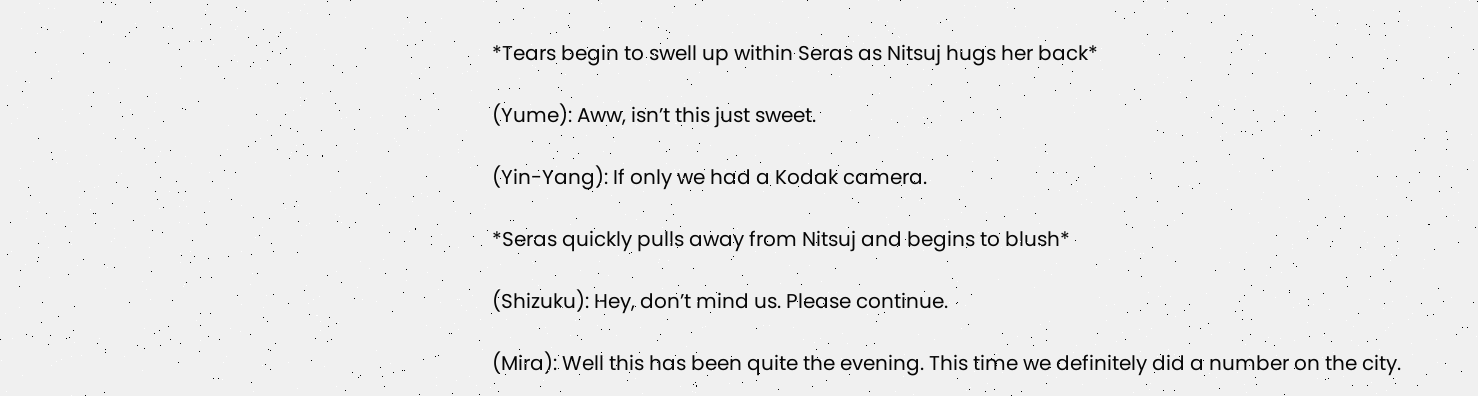*Tears begin to swell up within Seras as Nitsuj hugs her back*

(Yume): Aww, isn’t this just sweet.

(Yin-Yang): If only we had a Kodak camera.

*Seras quickly pulls away from Nitsuj and begins to blush*

(Shizuku): Hey, don’t mind us. Please continue.

(Mira): Well this has been quite the evening. This time we definitely did a number on the city.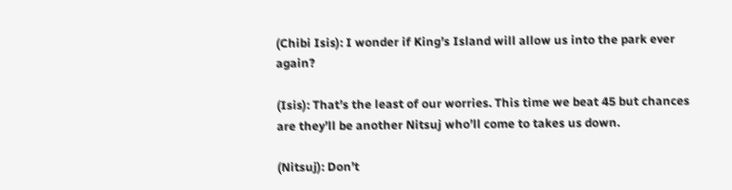(Chibi Isis): I wonder if King’s Island will allow us into the park ever again?

(Isis): That’s the least of our worries. This time we beat 45 but chances are they’ll be another Nitsuj who’ll come to takes us down.

(Nitsuj): Don’t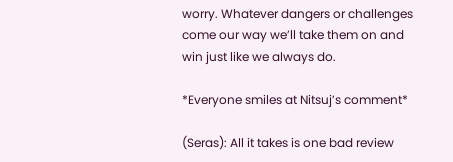worry. Whatever dangers or challenges come our way we’ll take them on and win just like we always do.

*Everyone smiles at Nitsuj’s comment*

(Seras): All it takes is one bad review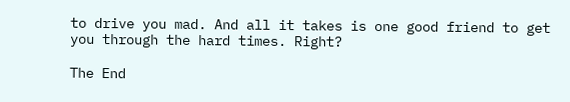to drive you mad. And all it takes is one good friend to get you through the hard times. Right?

The End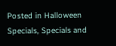Posted in Halloween Specials, Specials and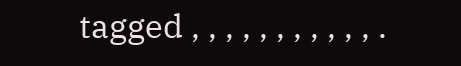tagged , , , , , , , , , , , .